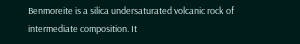Benmoreite is a silica undersaturated volcanic rock of intermediate composition. It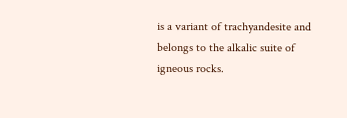is a variant of trachyandesite and belongs to the alkalic suite of igneous rocks.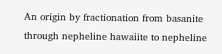An origin by fractionation from basanite through nepheline hawaiite to nepheline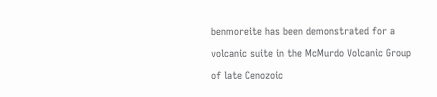benmoreite has been demonstrated for a volcanic suite in the McMurdo Volcanic Group of late Cenozoic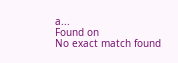a...
Found on
No exact match found